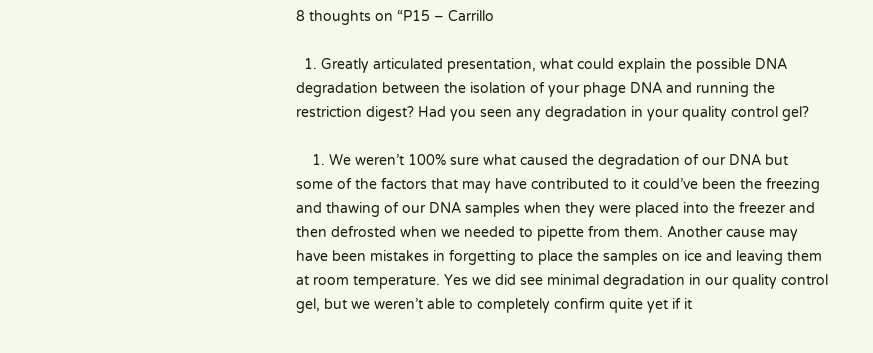8 thoughts on “P15 – Carrillo

  1. Greatly articulated presentation, what could explain the possible DNA degradation between the isolation of your phage DNA and running the restriction digest? Had you seen any degradation in your quality control gel?

    1. We weren’t 100% sure what caused the degradation of our DNA but some of the factors that may have contributed to it could’ve been the freezing and thawing of our DNA samples when they were placed into the freezer and then defrosted when we needed to pipette from them. Another cause may have been mistakes in forgetting to place the samples on ice and leaving them at room temperature. Yes we did see minimal degradation in our quality control gel, but we weren’t able to completely confirm quite yet if it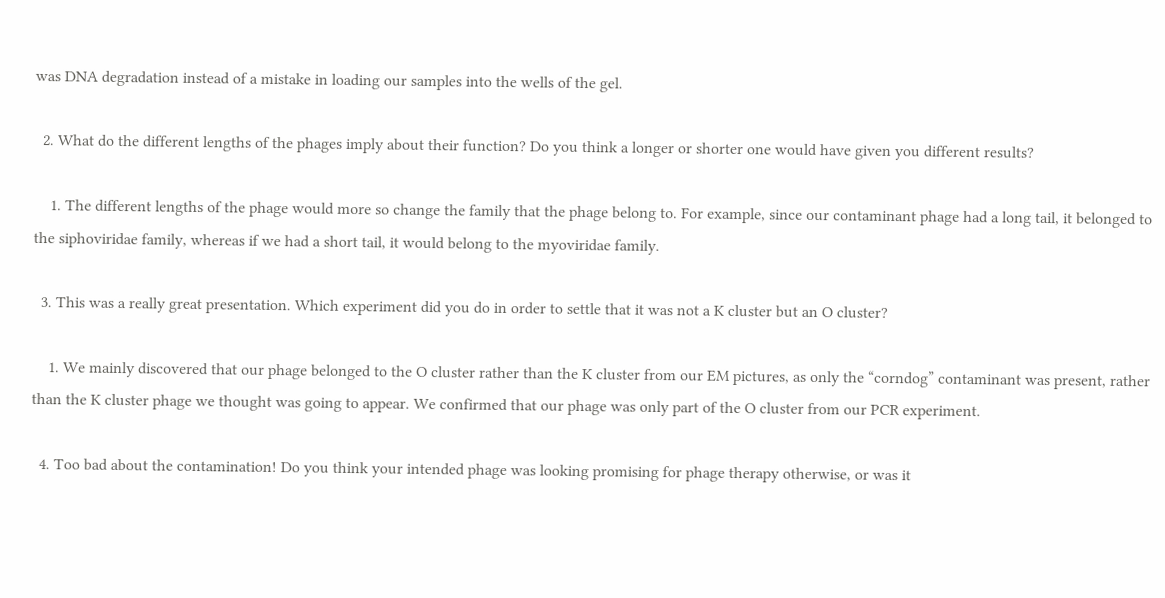was DNA degradation instead of a mistake in loading our samples into the wells of the gel.

  2. What do the different lengths of the phages imply about their function? Do you think a longer or shorter one would have given you different results?

    1. The different lengths of the phage would more so change the family that the phage belong to. For example, since our contaminant phage had a long tail, it belonged to the siphoviridae family, whereas if we had a short tail, it would belong to the myoviridae family.

  3. This was a really great presentation. Which experiment did you do in order to settle that it was not a K cluster but an O cluster?

    1. We mainly discovered that our phage belonged to the O cluster rather than the K cluster from our EM pictures, as only the “corndog” contaminant was present, rather than the K cluster phage we thought was going to appear. We confirmed that our phage was only part of the O cluster from our PCR experiment.

  4. Too bad about the contamination! Do you think your intended phage was looking promising for phage therapy otherwise, or was it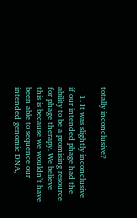totally inconclusive?

    1. It was slightly inconclusive if our intended phage had the ability to be a promising resource for phage therapy. We believe this is because we wouldn’t have been able to sequence our intended genomic DNA,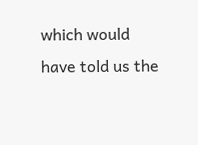which would have told us the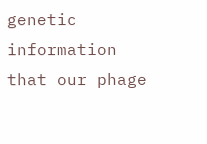genetic information that our phage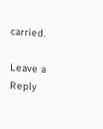carried.

Leave a Reply